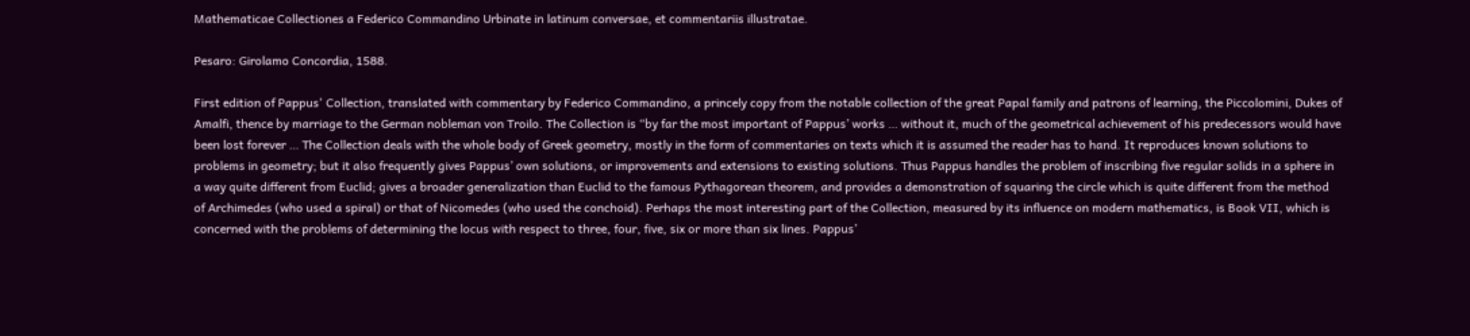Mathematicae Collectiones a Federico Commandino Urbinate in latinum conversae, et commentariis illustratae.

Pesaro: Girolamo Concordia, 1588.

First edition of Pappus' Collection, translated with commentary by Federico Commandino, a princely copy from the notable collection of the great Papal family and patrons of learning, the Piccolomini, Dukes of Amalfi, thence by marriage to the German nobleman von Troilo. The Collection is “by far the most important of Pappus’ works … without it, much of the geometrical achievement of his predecessors would have been lost forever … The Collection deals with the whole body of Greek geometry, mostly in the form of commentaries on texts which it is assumed the reader has to hand. It reproduces known solutions to problems in geometry; but it also frequently gives Pappus’ own solutions, or improvements and extensions to existing solutions. Thus Pappus handles the problem of inscribing five regular solids in a sphere in a way quite different from Euclid; gives a broader generalization than Euclid to the famous Pythagorean theorem, and provides a demonstration of squaring the circle which is quite different from the method of Archimedes (who used a spiral) or that of Nicomedes (who used the conchoid). Perhaps the most interesting part of the Collection, measured by its influence on modern mathematics, is Book VII, which is concerned with the problems of determining the locus with respect to three, four, five, six or more than six lines. Pappus’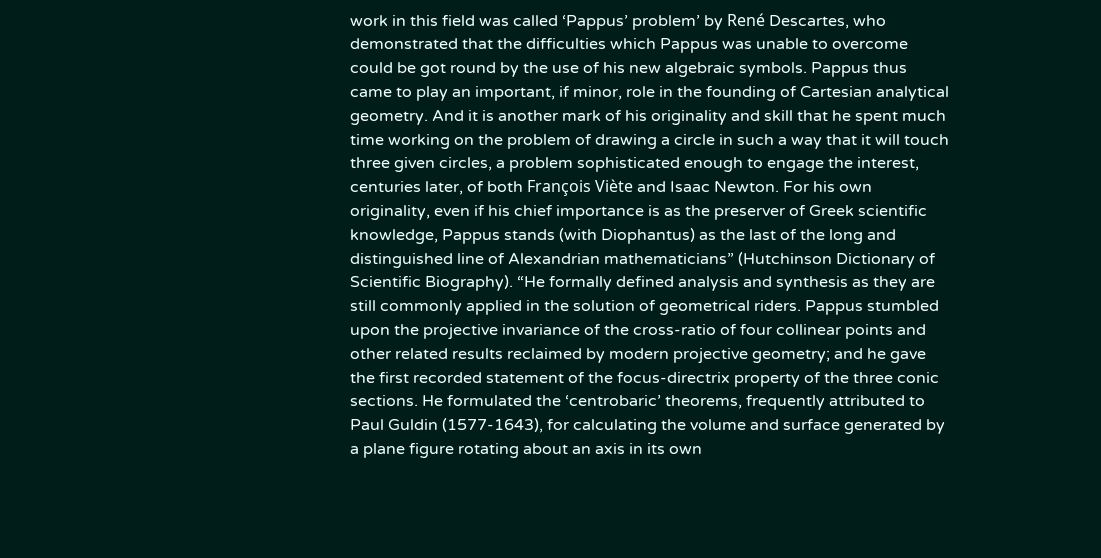work in this field was called ‘Pappus’ problem’ by René Descartes, who demonstrated that the difficulties which Pappus was unable to overcome could be got round by the use of his new algebraic symbols. Pappus thus came to play an important, if minor, role in the founding of Cartesian analytical geometry. And it is another mark of his originality and skill that he spent much time working on the problem of drawing a circle in such a way that it will touch three given circles, a problem sophisticated enough to engage the interest, centuries later, of both François Viète and Isaac Newton. For his own originality, even if his chief importance is as the preserver of Greek scientific knowledge, Pappus stands (with Diophantus) as the last of the long and distinguished line of Alexandrian mathematicians” (Hutchinson Dictionary of Scientific Biography). “He formally defined analysis and synthesis as they are still commonly applied in the solution of geometrical riders. Pappus stumbled upon the projective invariance of the cross-ratio of four collinear points and other related results reclaimed by modern projective geometry; and he gave the first recorded statement of the focus-directrix property of the three conic sections. He formulated the ‘centrobaric’ theorems, frequently attributed to Paul Guldin (1577-1643), for calculating the volume and surface generated by a plane figure rotating about an axis in its own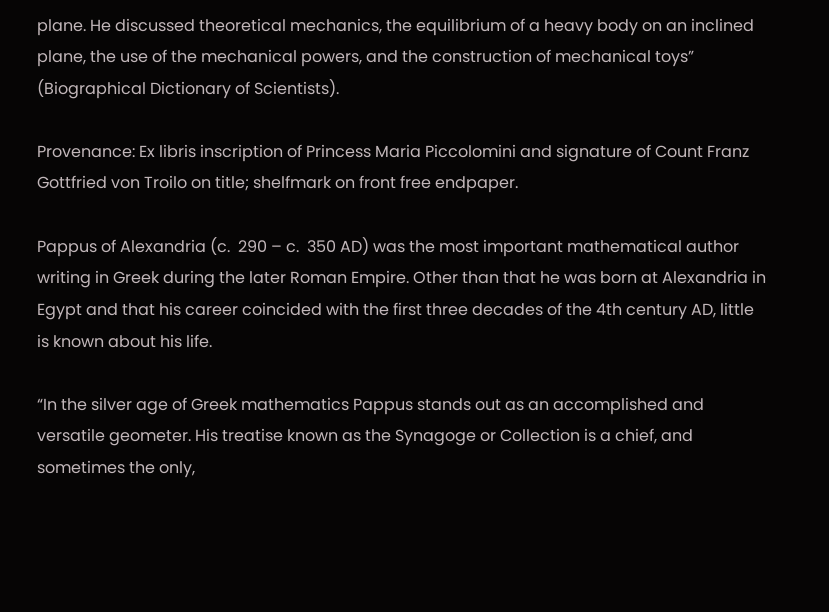plane. He discussed theoretical mechanics, the equilibrium of a heavy body on an inclined plane, the use of the mechanical powers, and the construction of mechanical toys” (Biographical Dictionary of Scientists).

Provenance: Ex libris inscription of Princess Maria Piccolomini and signature of Count Franz Gottfried von Troilo on title; shelfmark on front free endpaper.

Pappus of Alexandria (c.  290 – c.  350 AD) was the most important mathematical author writing in Greek during the later Roman Empire. Other than that he was born at Alexandria in Egypt and that his career coincided with the first three decades of the 4th century AD, little is known about his life.

“In the silver age of Greek mathematics Pappus stands out as an accomplished and versatile geometer. His treatise known as the Synagoge or Collection is a chief, and sometimes the only,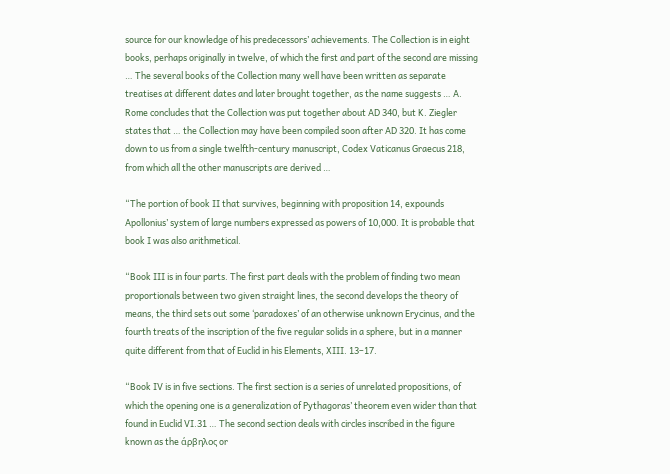source for our knowledge of his predecessors’ achievements. The Collection is in eight books, perhaps originally in twelve, of which the first and part of the second are missing … The several books of the Collection many well have been written as separate treatises at different dates and later brought together, as the name suggests … A. Rome concludes that the Collection was put together about AD 340, but K. Ziegler states that … the Collection may have been compiled soon after AD 320. It has come down to us from a single twelfth-century manuscript, Codex Vaticanus Graecus 218, from which all the other manuscripts are derived …

“The portion of book II that survives, beginning with proposition 14, expounds Apollonius’ system of large numbers expressed as powers of 10,000. It is probable that book I was also arithmetical.

“Book III is in four parts. The first part deals with the problem of finding two mean proportionals between two given straight lines, the second develops the theory of means, the third sets out some ‘paradoxes’ of an otherwise unknown Erycinus, and the fourth treats of the inscription of the five regular solids in a sphere, but in a manner quite different from that of Euclid in his Elements, XIII. 13–17.

“Book IV is in five sections. The first section is a series of unrelated propositions, of which the opening one is a generalization of Pythagoras’ theorem even wider than that found in Euclid VI.31 … The second section deals with circles inscribed in the figure known as the άρβηλος or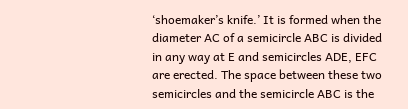‘shoemaker’s knife.’ It is formed when the diameter AC of a semicircle ABC is divided in any way at E and semicircles ADE, EFC are erected. The space between these two semicircles and the semicircle ABC is the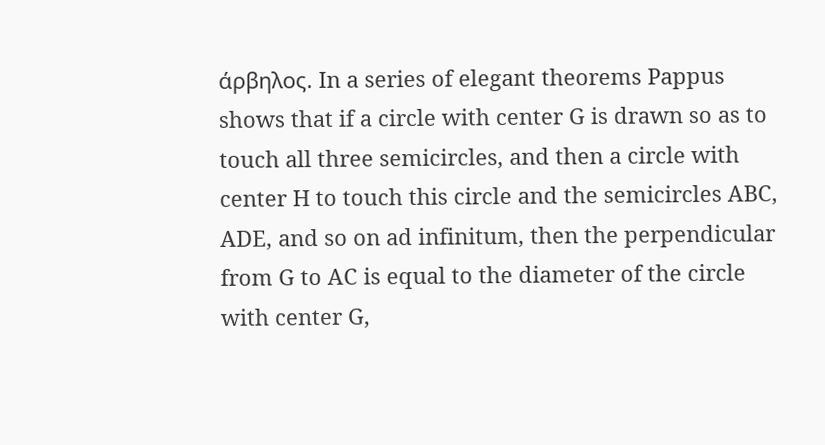άρβηλος. In a series of elegant theorems Pappus shows that if a circle with center G is drawn so as to touch all three semicircles, and then a circle with center H to touch this circle and the semicircles ABC, ADE, and so on ad infinitum, then the perpendicular from G to AC is equal to the diameter of the circle with center G,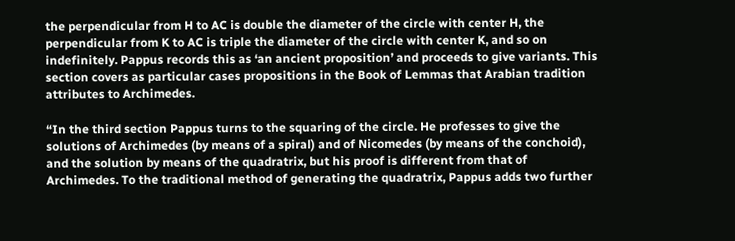the perpendicular from H to AC is double the diameter of the circle with center H, the perpendicular from K to AC is triple the diameter of the circle with center K, and so on indefinitely. Pappus records this as ‘an ancient proposition’ and proceeds to give variants. This section covers as particular cases propositions in the Book of Lemmas that Arabian tradition attributes to Archimedes.

“In the third section Pappus turns to the squaring of the circle. He professes to give the solutions of Archimedes (by means of a spiral) and of Nicomedes (by means of the conchoid), and the solution by means of the quadratrix, but his proof is different from that of Archimedes. To the traditional method of generating the quadratrix, Pappus adds two further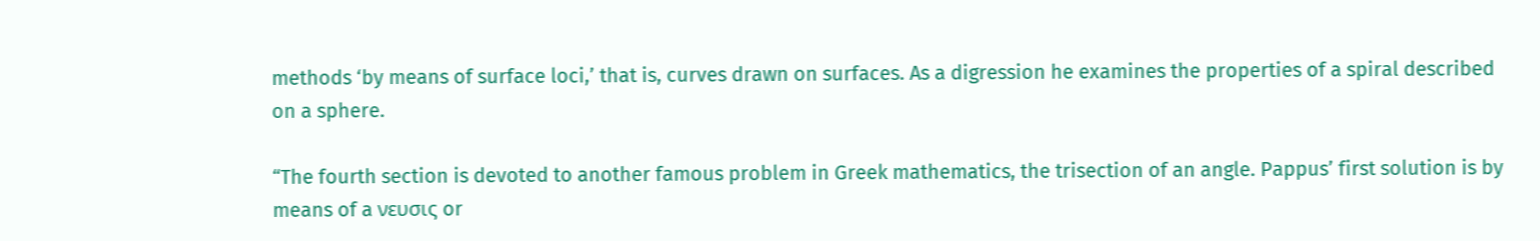methods ‘by means of surface loci,’ that is, curves drawn on surfaces. As a digression he examines the properties of a spiral described on a sphere.

“The fourth section is devoted to another famous problem in Greek mathematics, the trisection of an angle. Pappus’ first solution is by means of a νευσις or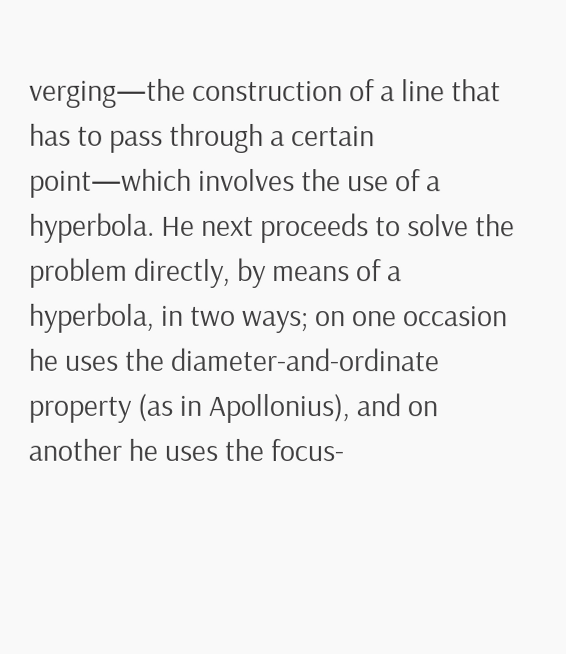verging—the construction of a line that has to pass through a certain point—which involves the use of a hyperbola. He next proceeds to solve the problem directly, by means of a hyperbola, in two ways; on one occasion he uses the diameter-and-ordinate property (as in Apollonius), and on another he uses the focus-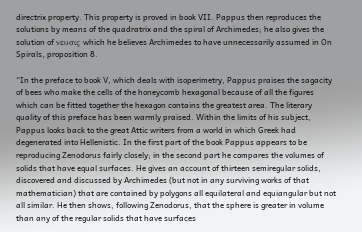directrix property. This property is proved in book VII. Pappus then reproduces the solutions by means of the quadratrix and the spiral of Archimedes; he also gives the solution of νευσις which he believes Archimedes to have unnecessarily assumed in On Spirals, proposition 8.

“In the preface to book V, which deals with isoperimetry, Pappus praises the sagacity of bees who make the cells of the honeycomb hexagonal because of all the figures which can be fitted together the hexagon contains the greatest area. The literary quality of this preface has been warmly praised. Within the limits of his subject, Pappus looks back to the great Attic writers from a world in which Greek had degenerated into Hellenistic. In the first part of the book Pappus appears to be reproducing Zenodorus fairly closely; in the second part he compares the volumes of solids that have equal surfaces. He gives an account of thirteen semiregular solids, discovered and discussed by Archimedes (but not in any surviving works of that mathematician) that are contained by polygons all equilateral and equiangular but not all similar. He then shows, following Zenodorus, that the sphere is greater in volume than any of the regular solids that have surfaces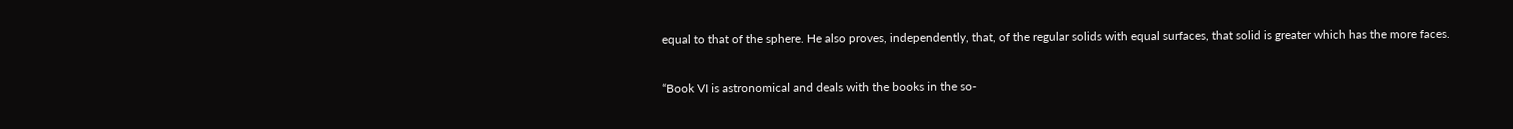equal to that of the sphere. He also proves, independently, that, of the regular solids with equal surfaces, that solid is greater which has the more faces.

“Book VI is astronomical and deals with the books in the so-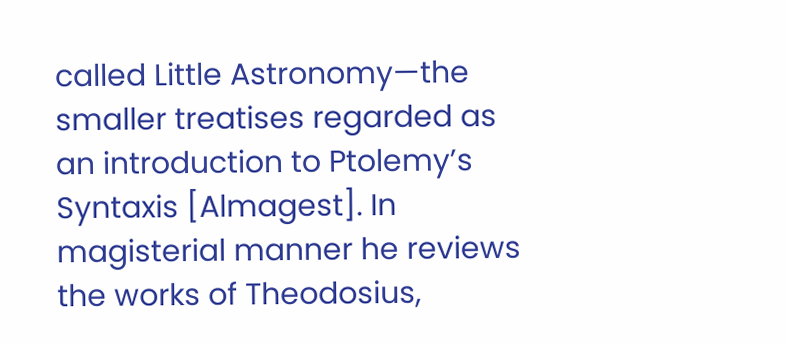called Little Astronomy—the smaller treatises regarded as an introduction to Ptolemy’s Syntaxis [Almagest]. In magisterial manner he reviews the works of Theodosius,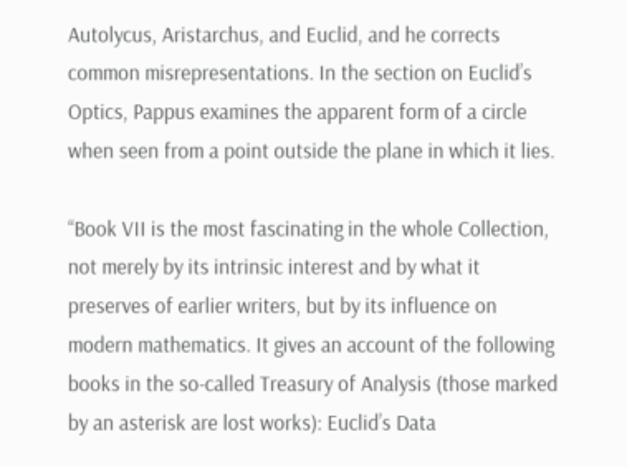Autolycus, Aristarchus, and Euclid, and he corrects common misrepresentations. In the section on Euclid’s Optics, Pappus examines the apparent form of a circle when seen from a point outside the plane in which it lies.

“Book VII is the most fascinating in the whole Collection, not merely by its intrinsic interest and by what it preserves of earlier writers, but by its influence on modern mathematics. It gives an account of the following books in the so-called Treasury of Analysis (those marked by an asterisk are lost works): Euclid’s Data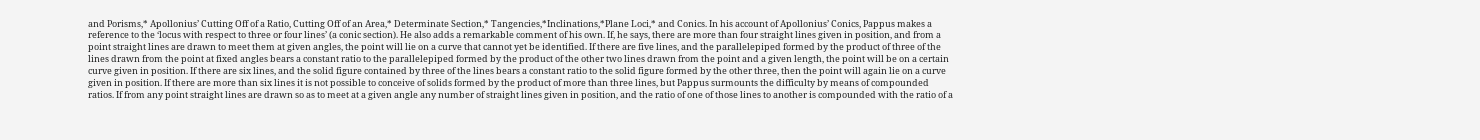and Porisms,* Apollonius’ Cutting Off of a Ratio, Cutting Off of an Area,* Determinate Section,* Tangencies,*Inclinations,*Plane Loci,* and Conics. In his account of Apollonius’ Conics, Pappus makes a reference to the ‘locus with respect to three or four lines’ (a conic section). He also adds a remarkable comment of his own. If, he says, there are more than four straight lines given in position, and from a point straight lines are drawn to meet them at given angles, the point will lie on a curve that cannot yet be identified. If there are five lines, and the parallelepiped formed by the product of three of the lines drawn from the point at fixed angles bears a constant ratio to the parallelepiped formed by the product of the other two lines drawn from the point and a given length, the point will be on a certain curve given in position. If there are six lines, and the solid figure contained by three of the lines bears a constant ratio to the solid figure formed by the other three, then the point will again lie on a curve given in position. If there are more than six lines it is not possible to conceive of solids formed by the product of more than three lines, but Pappus surmounts the difficulty by means of compounded ratios. If from any point straight lines are drawn so as to meet at a given angle any number of straight lines given in position, and the ratio of one of those lines to another is compounded with the ratio of a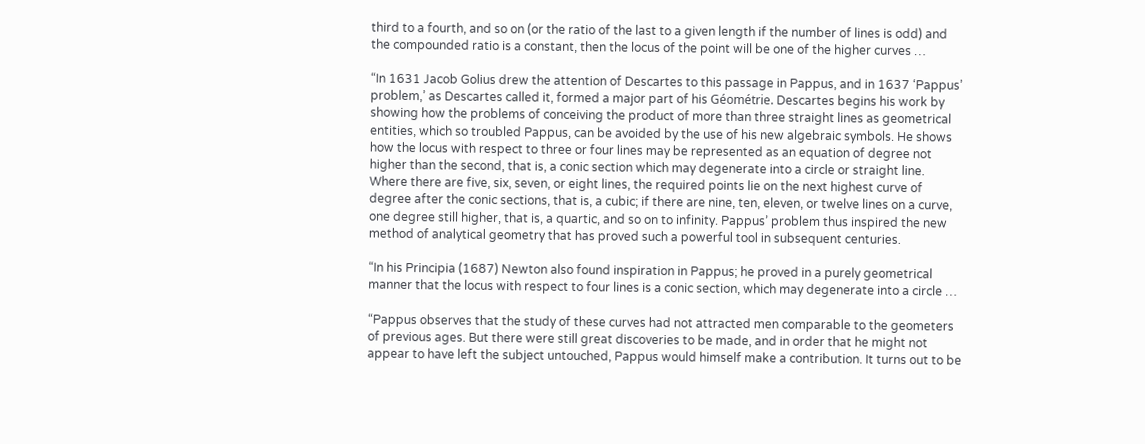third to a fourth, and so on (or the ratio of the last to a given length if the number of lines is odd) and the compounded ratio is a constant, then the locus of the point will be one of the higher curves …

“In 1631 Jacob Golius drew the attention of Descartes to this passage in Pappus, and in 1637 ‘Pappus’ problem,’ as Descartes called it, formed a major part of his Géométrie. Descartes begins his work by showing how the problems of conceiving the product of more than three straight lines as geometrical entities, which so troubled Pappus, can be avoided by the use of his new algebraic symbols. He shows how the locus with respect to three or four lines may be represented as an equation of degree not higher than the second, that is, a conic section which may degenerate into a circle or straight line. Where there are five, six, seven, or eight lines, the required points lie on the next highest curve of degree after the conic sections, that is, a cubic; if there are nine, ten, eleven, or twelve lines on a curve, one degree still higher, that is, a quartic, and so on to infinity. Pappus’ problem thus inspired the new method of analytical geometry that has proved such a powerful tool in subsequent centuries.

“In his Principia (1687) Newton also found inspiration in Pappus; he proved in a purely geometrical manner that the locus with respect to four lines is a conic section, which may degenerate into a circle …

“Pappus observes that the study of these curves had not attracted men comparable to the geometers of previous ages. But there were still great discoveries to be made, and in order that he might not appear to have left the subject untouched, Pappus would himself make a contribution. It turns out to be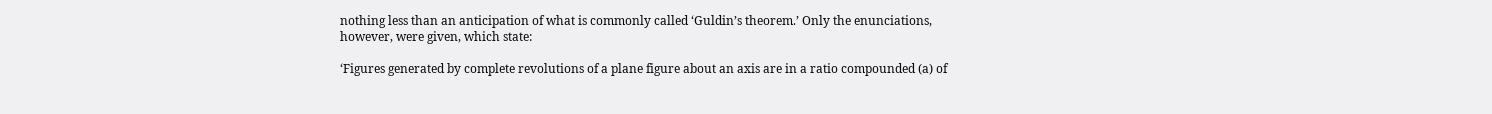nothing less than an anticipation of what is commonly called ‘Guldin’s theorem.’ Only the enunciations, however, were given, which state:

‘Figures generated by complete revolutions of a plane figure about an axis are in a ratio compounded (a) of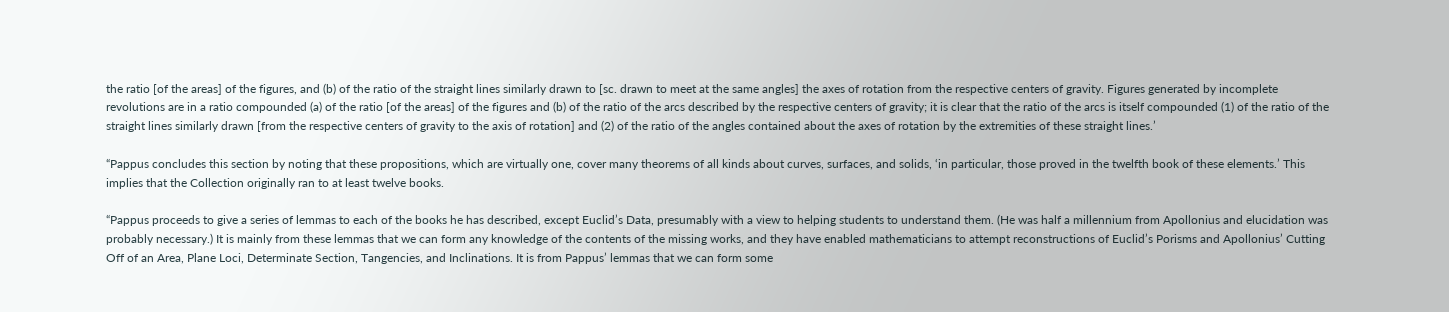the ratio [of the areas] of the figures, and (b) of the ratio of the straight lines similarly drawn to [sc. drawn to meet at the same angles] the axes of rotation from the respective centers of gravity. Figures generated by incomplete revolutions are in a ratio compounded (a) of the ratio [of the areas] of the figures and (b) of the ratio of the arcs described by the respective centers of gravity; it is clear that the ratio of the arcs is itself compounded (1) of the ratio of the straight lines similarly drawn [from the respective centers of gravity to the axis of rotation] and (2) of the ratio of the angles contained about the axes of rotation by the extremities of these straight lines.’

“Pappus concludes this section by noting that these propositions, which are virtually one, cover many theorems of all kinds about curves, surfaces, and solids, ‘in particular, those proved in the twelfth book of these elements.’ This implies that the Collection originally ran to at least twelve books.

“Pappus proceeds to give a series of lemmas to each of the books he has described, except Euclid’s Data, presumably with a view to helping students to understand them. (He was half a millennium from Apollonius and elucidation was probably necessary.) It is mainly from these lemmas that we can form any knowledge of the contents of the missing works, and they have enabled mathematicians to attempt reconstructions of Euclid’s Porisms and Apollonius’ Cutting Off of an Area, Plane Loci, Determinate Section, Tangencies, and Inclinations. It is from Pappus’ lemmas that we can form some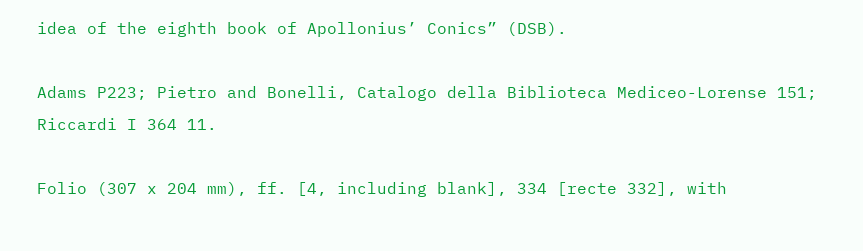idea of the eighth book of Apollonius’ Conics” (DSB).

Adams P223; Pietro and Bonelli, Catalogo della Biblioteca Mediceo-Lorense 151; Riccardi I 364 11.

Folio (307 x 204 mm), ff. [4, including blank], 334 [recte 332], with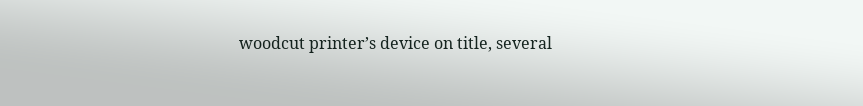woodcut printer’s device on title, several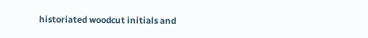historiated woodcut initials and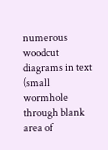numerous woodcut diagrams in text (small wormhole through blank area of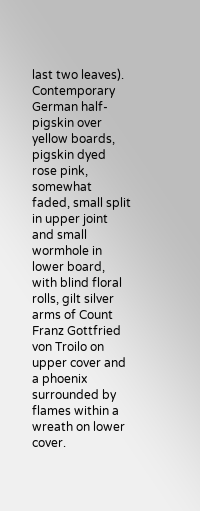last two leaves). Contemporary German half-pigskin over yellow boards, pigskin dyed rose pink, somewhat faded, small split in upper joint and small wormhole in lower board, with blind floral rolls, gilt silver arms of Count Franz Gottfried von Troilo on upper cover and a phoenix surrounded by flames within a wreath on lower cover.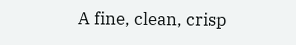A fine, clean, crisp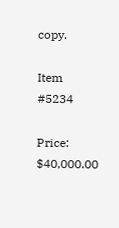copy.

Item #5234

Price: $40,000.00